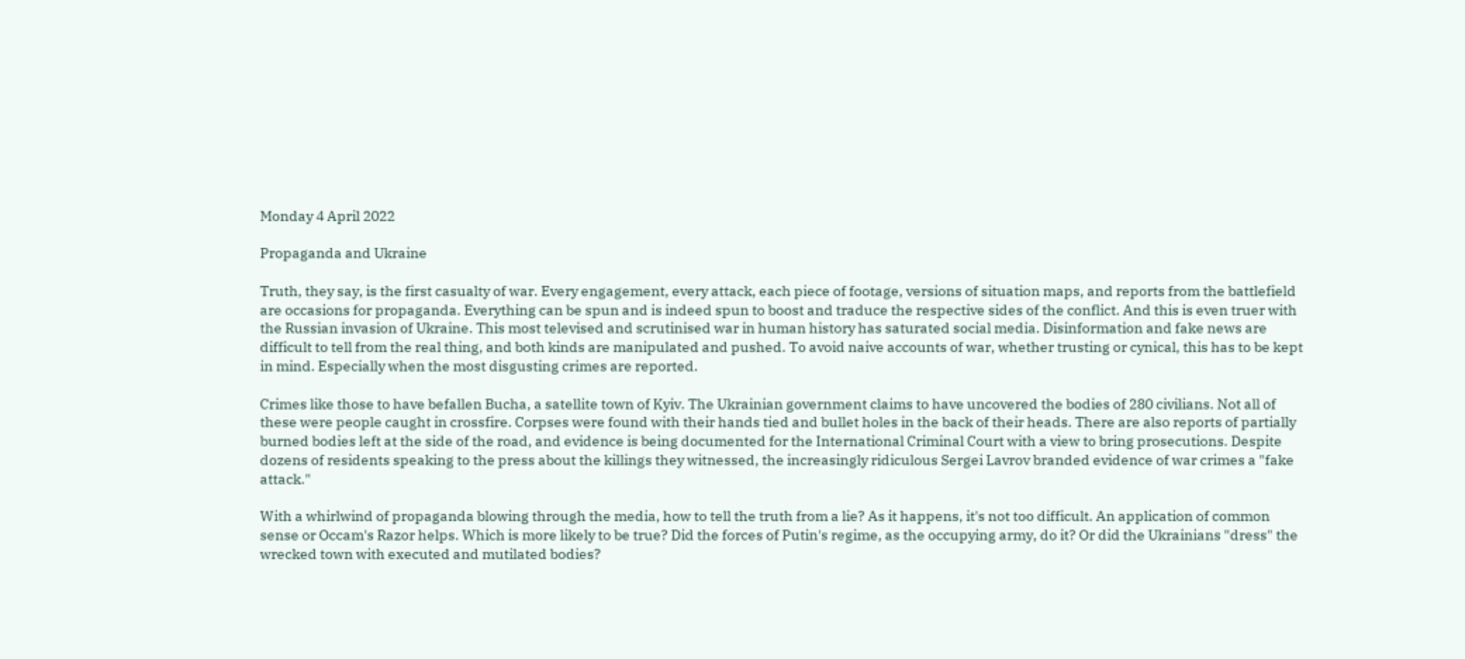Monday 4 April 2022

Propaganda and Ukraine

Truth, they say, is the first casualty of war. Every engagement, every attack, each piece of footage, versions of situation maps, and reports from the battlefield are occasions for propaganda. Everything can be spun and is indeed spun to boost and traduce the respective sides of the conflict. And this is even truer with the Russian invasion of Ukraine. This most televised and scrutinised war in human history has saturated social media. Disinformation and fake news are difficult to tell from the real thing, and both kinds are manipulated and pushed. To avoid naive accounts of war, whether trusting or cynical, this has to be kept in mind. Especially when the most disgusting crimes are reported.

Crimes like those to have befallen Bucha, a satellite town of Kyiv. The Ukrainian government claims to have uncovered the bodies of 280 civilians. Not all of these were people caught in crossfire. Corpses were found with their hands tied and bullet holes in the back of their heads. There are also reports of partially burned bodies left at the side of the road, and evidence is being documented for the International Criminal Court with a view to bring prosecutions. Despite dozens of residents speaking to the press about the killings they witnessed, the increasingly ridiculous Sergei Lavrov branded evidence of war crimes a "fake attack."

With a whirlwind of propaganda blowing through the media, how to tell the truth from a lie? As it happens, it's not too difficult. An application of common sense or Occam's Razor helps. Which is more likely to be true? Did the forces of Putin's regime, as the occupying army, do it? Or did the Ukrainians "dress" the wrecked town with executed and mutilated bodies?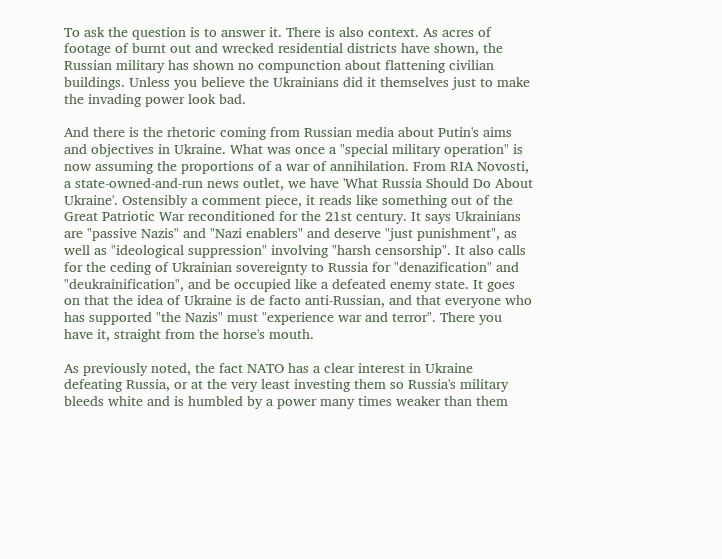To ask the question is to answer it. There is also context. As acres of footage of burnt out and wrecked residential districts have shown, the Russian military has shown no compunction about flattening civilian buildings. Unless you believe the Ukrainians did it themselves just to make the invading power look bad.

And there is the rhetoric coming from Russian media about Putin's aims and objectives in Ukraine. What was once a "special military operation" is now assuming the proportions of a war of annihilation. From RIA Novosti, a state-owned-and-run news outlet, we have 'What Russia Should Do About Ukraine'. Ostensibly a comment piece, it reads like something out of the Great Patriotic War reconditioned for the 21st century. It says Ukrainians are "passive Nazis" and "Nazi enablers" and deserve "just punishment", as well as "ideological suppression" involving "harsh censorship". It also calls for the ceding of Ukrainian sovereignty to Russia for "denazification" and "deukrainification", and be occupied like a defeated enemy state. It goes on that the idea of Ukraine is de facto anti-Russian, and that everyone who has supported "the Nazis" must "experience war and terror". There you have it, straight from the horse's mouth.

As previously noted, the fact NATO has a clear interest in Ukraine defeating Russia, or at the very least investing them so Russia's military bleeds white and is humbled by a power many times weaker than them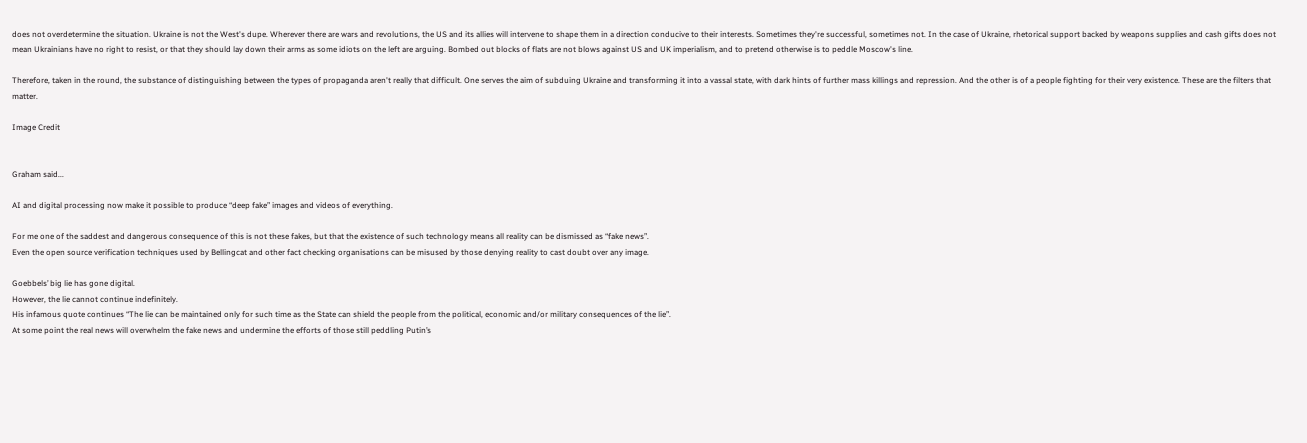does not overdetermine the situation. Ukraine is not the West's dupe. Wherever there are wars and revolutions, the US and its allies will intervene to shape them in a direction conducive to their interests. Sometimes they're successful, sometimes not. In the case of Ukraine, rhetorical support backed by weapons supplies and cash gifts does not mean Ukrainians have no right to resist, or that they should lay down their arms as some idiots on the left are arguing. Bombed out blocks of flats are not blows against US and UK imperialism, and to pretend otherwise is to peddle Moscow's line.

Therefore, taken in the round, the substance of distinguishing between the types of propaganda aren't really that difficult. One serves the aim of subduing Ukraine and transforming it into a vassal state, with dark hints of further mass killings and repression. And the other is of a people fighting for their very existence. These are the filters that matter.

Image Credit


Graham said...

AI and digital processing now make it possible to produce “deep fake” images and videos of everything.

For me one of the saddest and dangerous consequence of this is not these fakes, but that the existence of such technology means all reality can be dismissed as “fake news”.
Even the open source verification techniques used by Bellingcat and other fact checking organisations can be misused by those denying reality to cast doubt over any image.

Goebbels’ big lie has gone digital.
However, the lie cannot continue indefinitely.
His infamous quote continues “The lie can be maintained only for such time as the State can shield the people from the political, economic and/or military consequences of the lie”.
At some point the real news will overwhelm the fake news and undermine the efforts of those still peddling Putin’s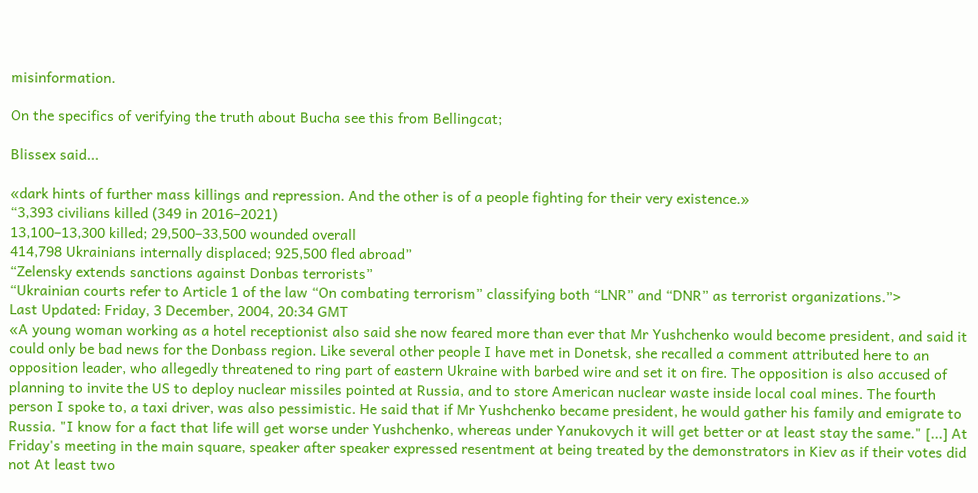misinformation.

On the specifics of verifying the truth about Bucha see this from Bellingcat;

Blissex said...

«dark hints of further mass killings and repression. And the other is of a people fighting for their very existence.»
“3,393 civilians killed (349 in 2016–2021)
13,100–13,300 killed; 29,500–33,500 wounded overall
414,798 Ukrainians internally displaced; 925,500 fled abroad”
“Zelensky extends sanctions against Donbas terrorists”
“Ukrainian courts refer to Article 1 of the law “On combating terrorism” classifying both “LNR” and “DNR” as terrorist organizations.”>
Last Updated: Friday, 3 December, 2004, 20:34 GMT
«A young woman working as a hotel receptionist also said she now feared more than ever that Mr Yushchenko would become president, and said it could only be bad news for the Donbass region. Like several other people I have met in Donetsk, she recalled a comment attributed here to an opposition leader, who allegedly threatened to ring part of eastern Ukraine with barbed wire and set it on fire. The opposition is also accused of planning to invite the US to deploy nuclear missiles pointed at Russia, and to store American nuclear waste inside local coal mines. The fourth person I spoke to, a taxi driver, was also pessimistic. He said that if Mr Yushchenko became president, he would gather his family and emigrate to Russia. "I know for a fact that life will get worse under Yushchenko, whereas under Yanukovych it will get better or at least stay the same." [...] At Friday's meeting in the main square, speaker after speaker expressed resentment at being treated by the demonstrators in Kiev as if their votes did not At least two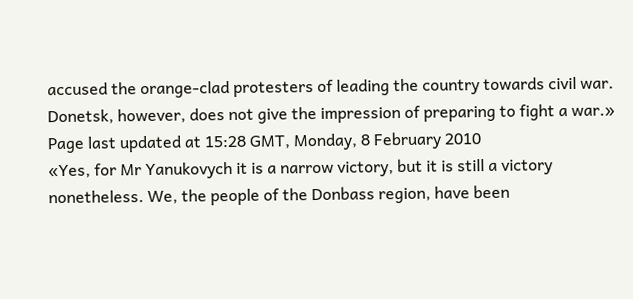accused the orange-clad protesters of leading the country towards civil war. Donetsk, however, does not give the impression of preparing to fight a war.»
Page last updated at 15:28 GMT, Monday, 8 February 2010
«Yes, for Mr Yanukovych it is a narrow victory, but it is still a victory nonetheless. We, the people of the Donbass region, have been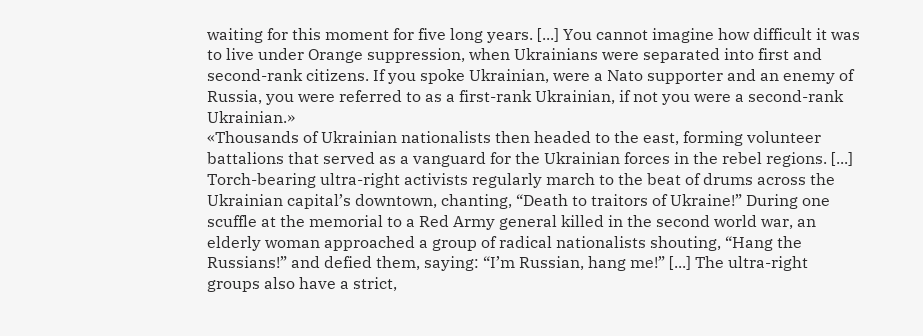waiting for this moment for five long years. [...] You cannot imagine how difficult it was to live under Orange suppression, when Ukrainians were separated into first and second-rank citizens. If you spoke Ukrainian, were a Nato supporter and an enemy of Russia, you were referred to as a first-rank Ukrainian, if not you were a second-rank Ukrainian.»
«Thousands of Ukrainian nationalists then headed to the east, forming volunteer battalions that served as a vanguard for the Ukrainian forces in the rebel regions. [...] Torch-bearing ultra-right activists regularly march to the beat of drums across the Ukrainian capital’s downtown, chanting, “Death to traitors of Ukraine!” During one scuffle at the memorial to a Red Army general killed in the second world war, an elderly woman approached a group of radical nationalists shouting, “Hang the Russians!” and defied them, saying: “I’m Russian, hang me!” [...] The ultra-right groups also have a strict,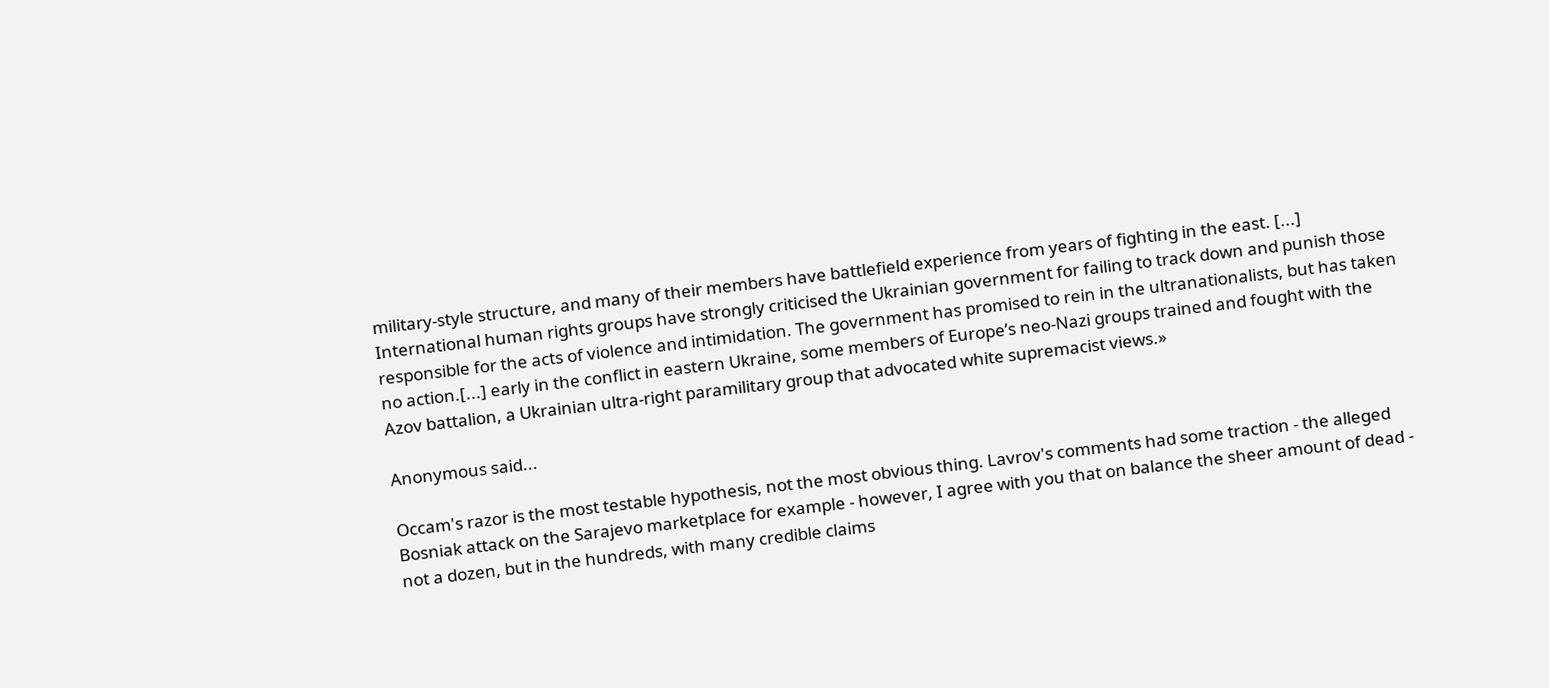military-style structure, and many of their members have battlefield experience from years of fighting in the east. [...] International human rights groups have strongly criticised the Ukrainian government for failing to track down and punish those responsible for the acts of violence and intimidation. The government has promised to rein in the ultranationalists, but has taken no action.[...] early in the conflict in eastern Ukraine, some members of Europe’s neo-Nazi groups trained and fought with the Azov battalion, a Ukrainian ultra-right paramilitary group that advocated white supremacist views.»

Anonymous said...

Occam's razor is the most testable hypothesis, not the most obvious thing. Lavrov's comments had some traction - the alleged Bosniak attack on the Sarajevo marketplace for example - however, I agree with you that on balance the sheer amount of dead - not a dozen, but in the hundreds, with many credible claims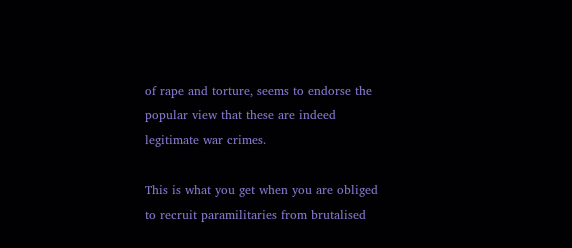of rape and torture, seems to endorse the popular view that these are indeed legitimate war crimes.

This is what you get when you are obliged to recruit paramilitaries from brutalised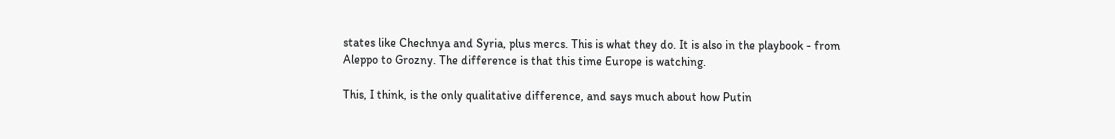states like Chechnya and Syria, plus mercs. This is what they do. It is also in the playbook - from Aleppo to Grozny. The difference is that this time Europe is watching.

This, I think, is the only qualitative difference, and says much about how Putin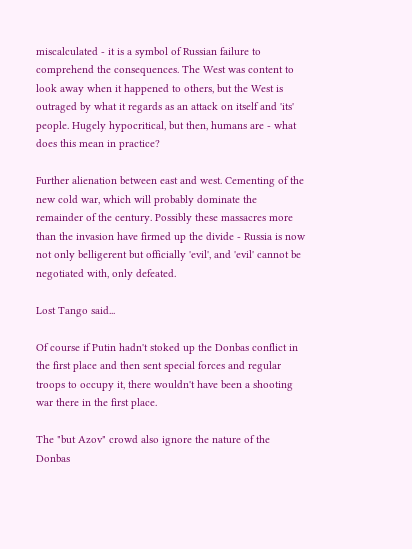miscalculated - it is a symbol of Russian failure to comprehend the consequences. The West was content to look away when it happened to others, but the West is outraged by what it regards as an attack on itself and 'its' people. Hugely hypocritical, but then, humans are - what does this mean in practice?

Further alienation between east and west. Cementing of the new cold war, which will probably dominate the remainder of the century. Possibly these massacres more than the invasion have firmed up the divide - Russia is now not only belligerent but officially 'evil', and 'evil' cannot be negotiated with, only defeated.

Lost Tango said...

Of course if Putin hadn't stoked up the Donbas conflict in the first place and then sent special forces and regular troops to occupy it, there wouldn't have been a shooting war there in the first place.

The "but Azov" crowd also ignore the nature of the Donbas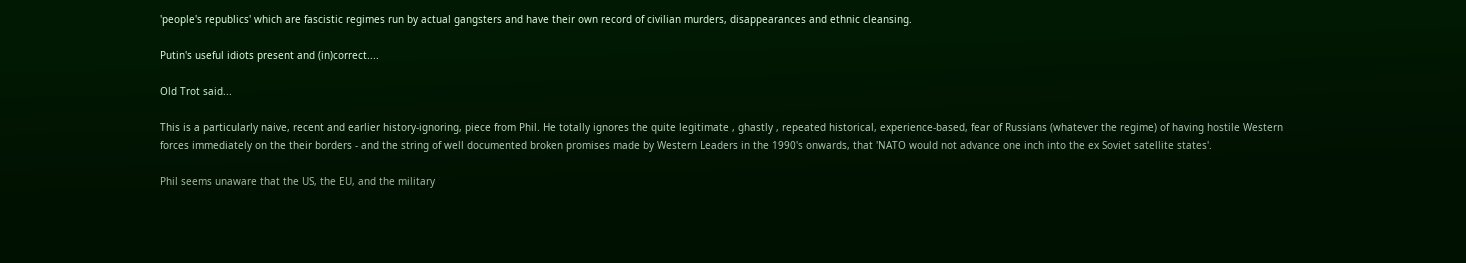'people's republics' which are fascistic regimes run by actual gangsters and have their own record of civilian murders, disappearances and ethnic cleansing.

Putin's useful idiots present and (in)correct....

Old Trot said...

This is a particularly naive, recent and earlier history-ignoring, piece from Phil. He totally ignores the quite legitimate , ghastly , repeated historical, experience-based, fear of Russians (whatever the regime) of having hostile Western forces immediately on the their borders - and the string of well documented broken promises made by Western Leaders in the 1990's onwards, that 'NATO would not advance one inch into the ex Soviet satellite states'.

Phil seems unaware that the US, the EU, and the military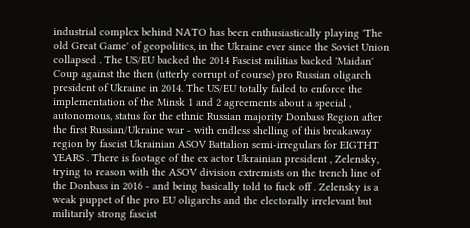industrial complex behind NATO has been enthusiastically playing 'The old Great Game' of geopolitics, in the Ukraine ever since the Soviet Union collapsed . The US/EU backed the 2014 Fascist militias backed 'Maidan' Coup against the then (utterly corrupt of course) pro Russian oligarch president of Ukraine in 2014. The US/EU totally failed to enforce the implementation of the Minsk 1 and 2 agreements about a special , autonomous, status for the ethnic Russian majority Donbass Region after the first Russian/Ukraine war - with endless shelling of this breakaway region by fascist Ukrainian ASOV Battalion semi-irregulars for EIGTHT YEARS . There is footage of the ex actor Ukrainian president , Zelensky, trying to reason with the ASOV division extremists on the trench line of the Donbass in 2016 - and being basically told to fuck off . Zelensky is a weak puppet of the pro EU oligarchs and the electorally irrelevant but militarily strong fascist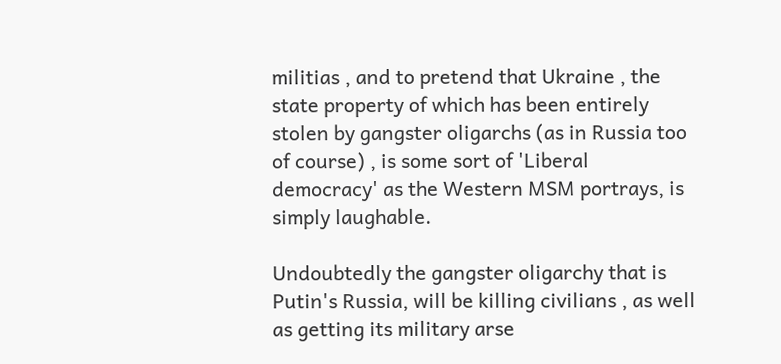militias , and to pretend that Ukraine , the state property of which has been entirely stolen by gangster oligarchs (as in Russia too of course) , is some sort of 'Liberal democracy' as the Western MSM portrays, is simply laughable.

Undoubtedly the gangster oligarchy that is Putin's Russia, will be killing civilians , as well as getting its military arse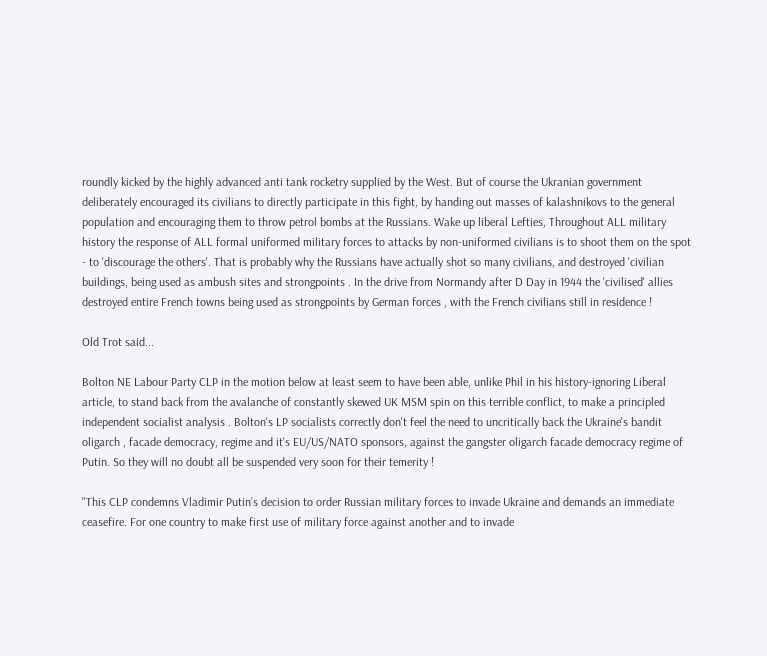roundly kicked by the highly advanced anti tank rocketry supplied by the West. But of course the Ukranian government deliberately encouraged its civilians to directly participate in this fight, by handing out masses of kalashnikovs to the general population and encouraging them to throw petrol bombs at the Russians. Wake up liberal Lefties, Throughout ALL military history the response of ALL formal uniformed military forces to attacks by non-uniformed civilians is to shoot them on the spot - to 'discourage the others'. That is probably why the Russians have actually shot so many civilians, and destroyed 'civilian buildings, being used as ambush sites and strongpoints . In the drive from Normandy after D Day in 1944 the 'civilised' allies destroyed entire French towns being used as strongpoints by German forces , with the French civilians still in residence !

Old Trot said...

Bolton NE Labour Party CLP in the motion below at least seem to have been able, unlike Phil in his history-ignoring Liberal article, to stand back from the avalanche of constantly skewed UK MSM spin on this terrible conflict, to make a principled independent socialist analysis . Bolton's LP socialists correctly don't feel the need to uncritically back the Ukraine's bandit oligarch , facade democracy, regime and it's EU/US/NATO sponsors, against the gangster oligarch facade democracy regime of Putin. So they will no doubt all be suspended very soon for their temerity !

"This CLP condemns Vladimir Putin’s decision to order Russian military forces to invade Ukraine and demands an immediate ceasefire. For one country to make first use of military force against another and to invade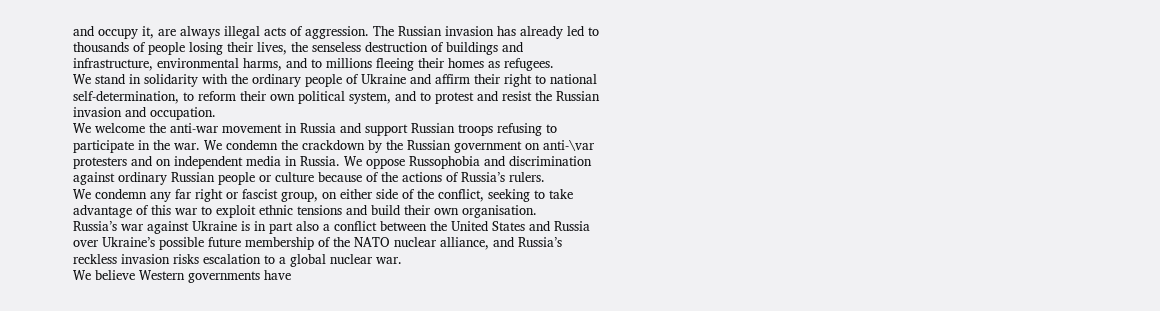and occupy it, are always illegal acts of aggression. The Russian invasion has already led to thousands of people losing their lives, the senseless destruction of buildings and infrastructure, environmental harms, and to millions fleeing their homes as refugees.
We stand in solidarity with the ordinary people of Ukraine and affirm their right to national self-determination, to reform their own political system, and to protest and resist the Russian invasion and occupation.
We welcome the anti-war movement in Russia and support Russian troops refusing to participate in the war. We condemn the crackdown by the Russian government on anti-\var protesters and on independent media in Russia. We oppose Russophobia and discrimination against ordinary Russian people or culture because of the actions of Russia’s rulers.
We condemn any far right or fascist group, on either side of the conflict, seeking to take advantage of this war to exploit ethnic tensions and build their own organisation.
Russia’s war against Ukraine is in part also a conflict between the United States and Russia over Ukraine’s possible future membership of the NATO nuclear alliance, and Russia’s reckless invasion risks escalation to a global nuclear war.
We believe Western governments have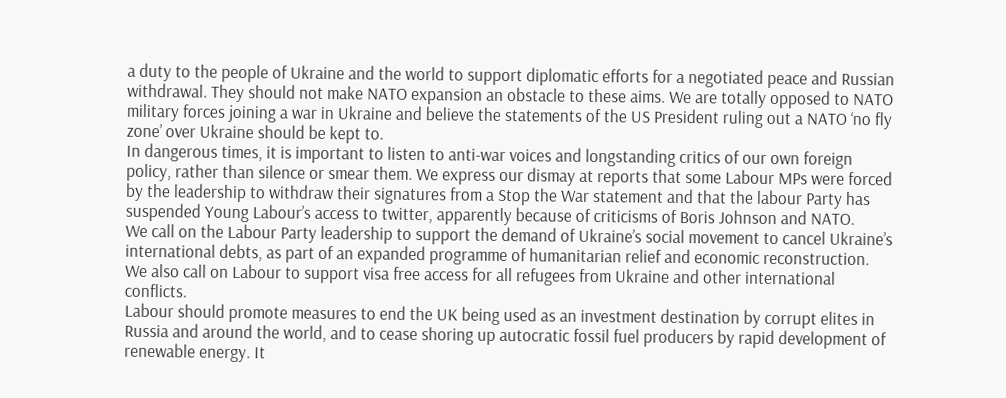a duty to the people of Ukraine and the world to support diplomatic efforts for a negotiated peace and Russian withdrawal. They should not make NATO expansion an obstacle to these aims. We are totally opposed to NATO military forces joining a war in Ukraine and believe the statements of the US President ruling out a NATO ‘no fly zone’ over Ukraine should be kept to.
In dangerous times, it is important to listen to anti-war voices and longstanding critics of our own foreign policy, rather than silence or smear them. We express our dismay at reports that some Labour MPs were forced by the leadership to withdraw their signatures from a Stop the War statement and that the labour Party has suspended Young Labour’s access to twitter, apparently because of criticisms of Boris Johnson and NATO.
We call on the Labour Party leadership to support the demand of Ukraine’s social movement to cancel Ukraine’s international debts, as part of an expanded programme of humanitarian relief and economic reconstruction. We also call on Labour to support visa free access for all refugees from Ukraine and other international conflicts.
Labour should promote measures to end the UK being used as an investment destination by corrupt elites in Russia and around the world, and to cease shoring up autocratic fossil fuel producers by rapid development of renewable energy. It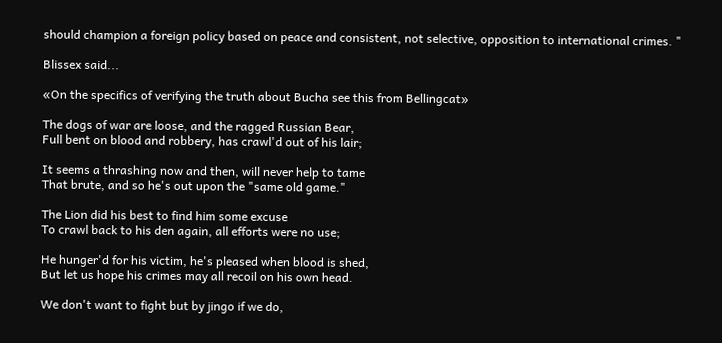should champion a foreign policy based on peace and consistent, not selective, opposition to international crimes. "

Blissex said...

«On the specifics of verifying the truth about Bucha see this from Bellingcat»

The dogs of war are loose, and the ragged Russian Bear,
Full bent on blood and robbery, has crawl'd out of his lair;

It seems a thrashing now and then, will never help to tame
That brute, and so he's out upon the "same old game."

The Lion did his best to find him some excuse
To crawl back to his den again, all efforts were no use;

He hunger'd for his victim, he's pleased when blood is shed,
But let us hope his crimes may all recoil on his own head.

We don't want to fight but by jingo if we do,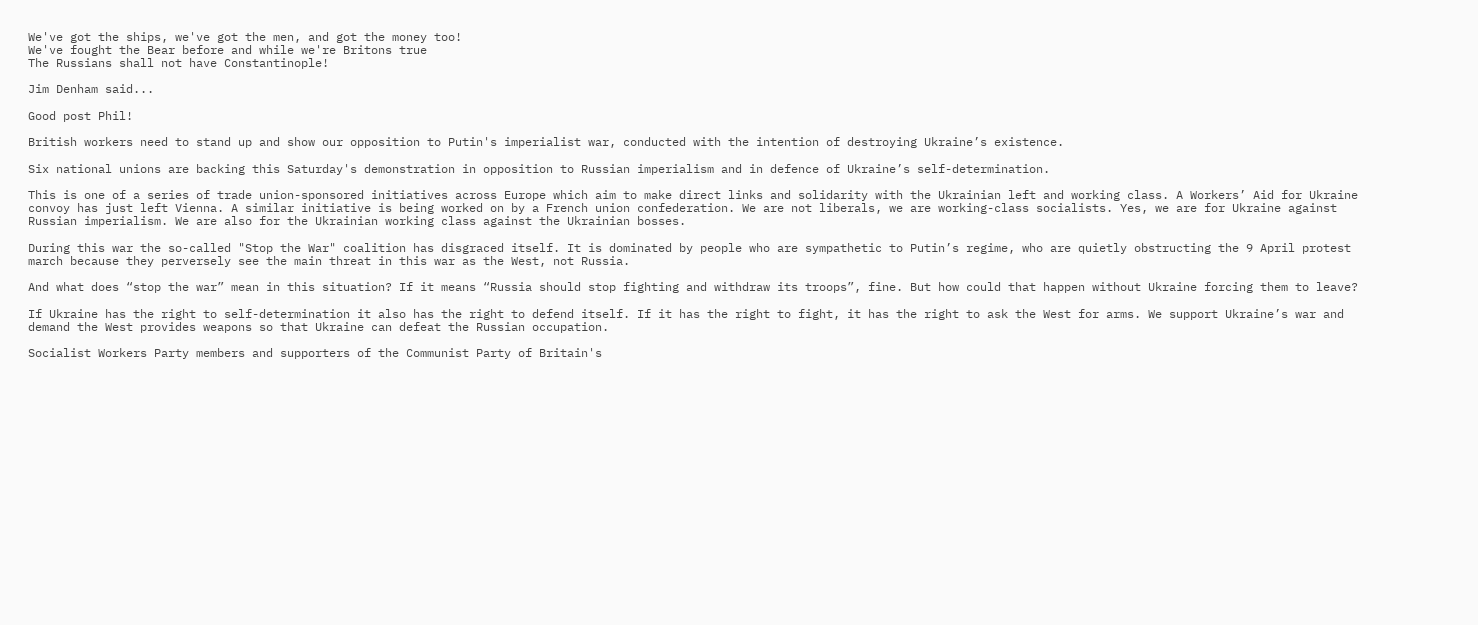We've got the ships, we've got the men, and got the money too!
We've fought the Bear before and while we're Britons true
The Russians shall not have Constantinople!

Jim Denham said...

Good post Phil!

British workers need to stand up and show our opposition to Putin's imperialist war, conducted with the intention of destroying Ukraine’s existence.

Six national unions are backing this Saturday's demonstration in opposition to Russian imperialism and in defence of Ukraine’s self-determination.

This is one of a series of trade union-sponsored initiatives across Europe which aim to make direct links and solidarity with the Ukrainian left and working class. A Workers’ Aid for Ukraine convoy has just left Vienna. A similar initiative is being worked on by a French union confederation. We are not liberals, we are working-class socialists. Yes, we are for Ukraine against Russian imperialism. We are also for the Ukrainian working class against the Ukrainian bosses.

During this war the so-called "Stop the War" coalition has disgraced itself. It is dominated by people who are sympathetic to Putin’s regime, who are quietly obstructing the 9 April protest march because they perversely see the main threat in this war as the West, not Russia.

And what does “stop the war” mean in this situation? If it means “Russia should stop fighting and withdraw its troops”, fine. But how could that happen without Ukraine forcing them to leave?

If Ukraine has the right to self-determination it also has the right to defend itself. If it has the right to fight, it has the right to ask the West for arms. We support Ukraine’s war and demand the West provides weapons so that Ukraine can defeat the Russian occupation.

Socialist Workers Party members and supporters of the Communist Party of Britain's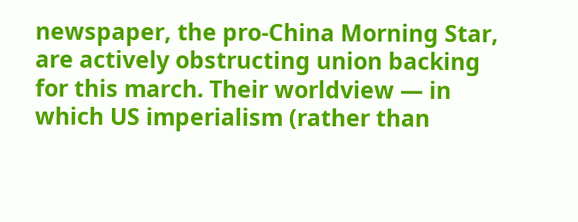newspaper, the pro-China Morning Star, are actively obstructing union backing for this march. Their worldview — in which US imperialism (rather than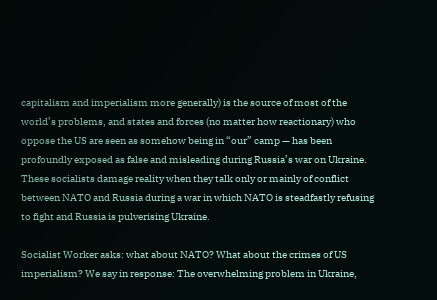capitalism and imperialism more generally) is the source of most of the world’s problems, and states and forces (no matter how reactionary) who oppose the US are seen as somehow being in “our” camp — has been profoundly exposed as false and misleading during Russia’s war on Ukraine. These socialists damage reality when they talk only or mainly of conflict between NATO and Russia during a war in which NATO is steadfastly refusing to fight and Russia is pulverising Ukraine.

Socialist Worker asks: what about NATO? What about the crimes of US imperialism? We say in response: The overwhelming problem in Ukraine,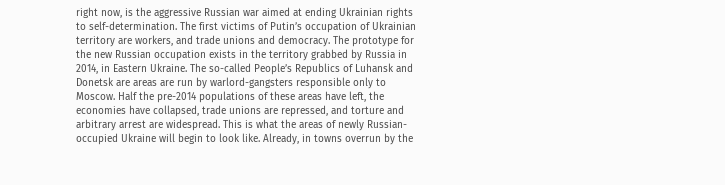right now, is the aggressive Russian war aimed at ending Ukrainian rights to self-determination. The first victims of Putin’s occupation of Ukrainian territory are workers, and trade unions and democracy. The prototype for the new Russian occupation exists in the territory grabbed by Russia in 2014, in Eastern Ukraine. The so-called People’s Republics of Luhansk and Donetsk are areas are run by warlord-gangsters responsible only to Moscow. Half the pre-2014 populations of these areas have left, the economies have collapsed, trade unions are repressed, and torture and arbitrary arrest are widespread. This is what the areas of newly Russian-occupied Ukraine will begin to look like. Already, in towns overrun by the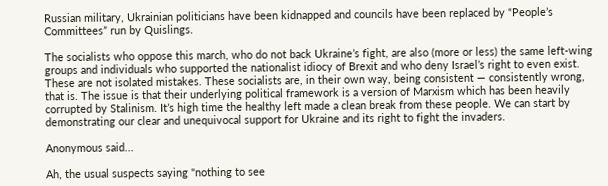Russian military, Ukrainian politicians have been kidnapped and councils have been replaced by “People’s Committees” run by Quislings.

The socialists who oppose this march, who do not back Ukraine’s fight, are also (more or less) the same left-wing groups and individuals who supported the nationalist idiocy of Brexit and who deny Israel’s right to even exist. These are not isolated mistakes. These socialists are, in their own way, being consistent — consistently wrong, that is. The issue is that their underlying political framework is a version of Marxism which has been heavily corrupted by Stalinism. It’s high time the healthy left made a clean break from these people. We can start by demonstrating our clear and unequivocal support for Ukraine and its right to fight the invaders.

Anonymous said...

Ah, the usual suspects saying "nothing to see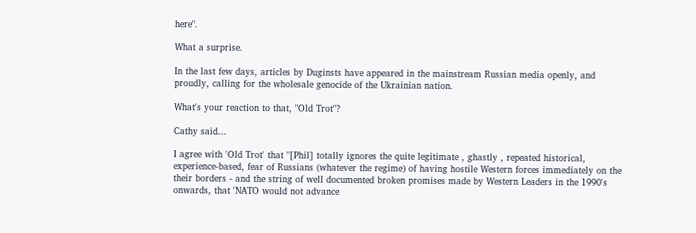here".

What a surprise.

In the last few days, articles by Duginsts have appeared in the mainstream Russian media openly, and proudly, calling for the wholesale genocide of the Ukrainian nation.

What's your reaction to that, "Old Trot"?

Cathy said...

I agree with 'Old Trot' that "[Phil] totally ignores the quite legitimate , ghastly , repeated historical, experience-based, fear of Russians (whatever the regime) of having hostile Western forces immediately on the their borders - and the string of well documented broken promises made by Western Leaders in the 1990's onwards, that 'NATO would not advance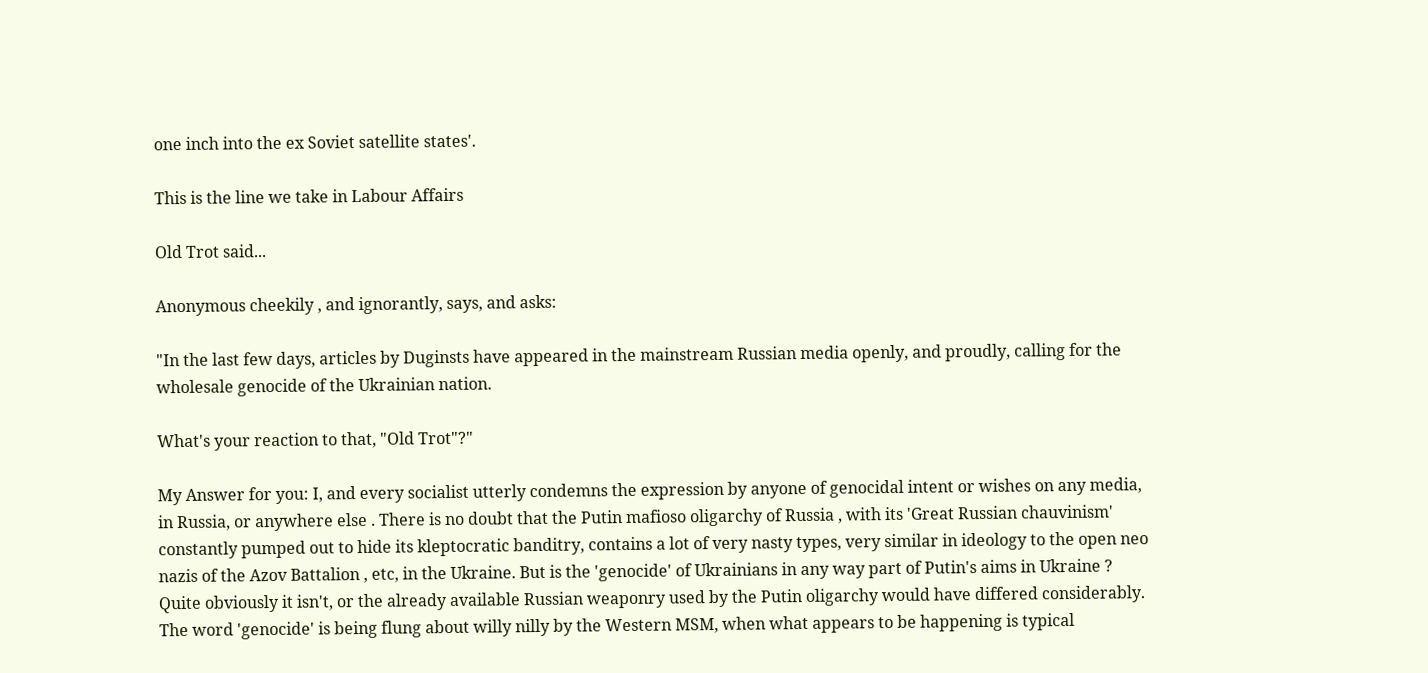one inch into the ex Soviet satellite states'.

This is the line we take in Labour Affairs

Old Trot said...

Anonymous cheekily , and ignorantly, says, and asks:

"In the last few days, articles by Duginsts have appeared in the mainstream Russian media openly, and proudly, calling for the wholesale genocide of the Ukrainian nation.

What's your reaction to that, "Old Trot"?"

My Answer for you: I, and every socialist utterly condemns the expression by anyone of genocidal intent or wishes on any media, in Russia, or anywhere else . There is no doubt that the Putin mafioso oligarchy of Russia , with its 'Great Russian chauvinism' constantly pumped out to hide its kleptocratic banditry, contains a lot of very nasty types, very similar in ideology to the open neo nazis of the Azov Battalion , etc, in the Ukraine. But is the 'genocide' of Ukrainians in any way part of Putin's aims in Ukraine ? Quite obviously it isn't, or the already available Russian weaponry used by the Putin oligarchy would have differed considerably. The word 'genocide' is being flung about willy nilly by the Western MSM, when what appears to be happening is typical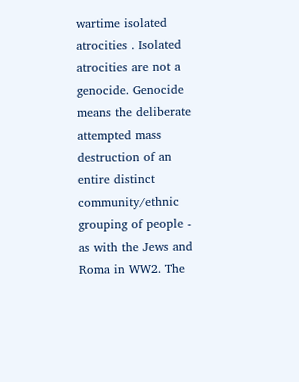wartime isolated atrocities . Isolated atrocities are not a genocide. Genocide means the deliberate attempted mass destruction of an entire distinct community/ethnic grouping of people - as with the Jews and Roma in WW2. The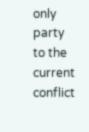only party to the current conflict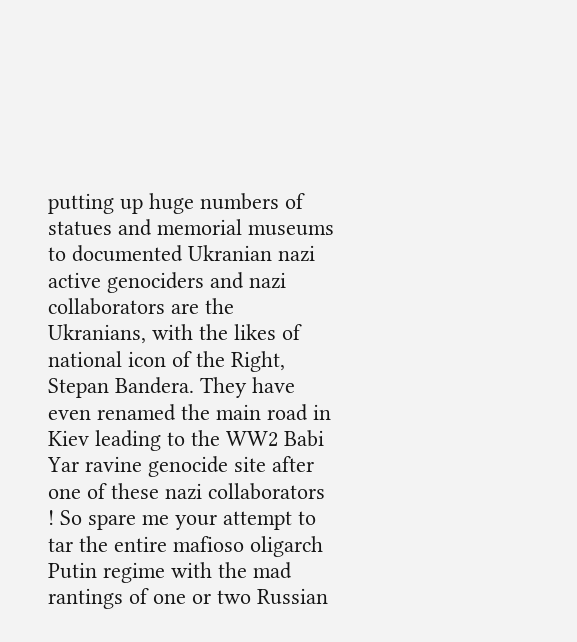putting up huge numbers of statues and memorial museums to documented Ukranian nazi active genociders and nazi collaborators are the Ukranians, with the likes of national icon of the Right, Stepan Bandera. They have even renamed the main road in Kiev leading to the WW2 Babi Yar ravine genocide site after one of these nazi collaborators ! So spare me your attempt to tar the entire mafioso oligarch Putin regime with the mad rantings of one or two Russian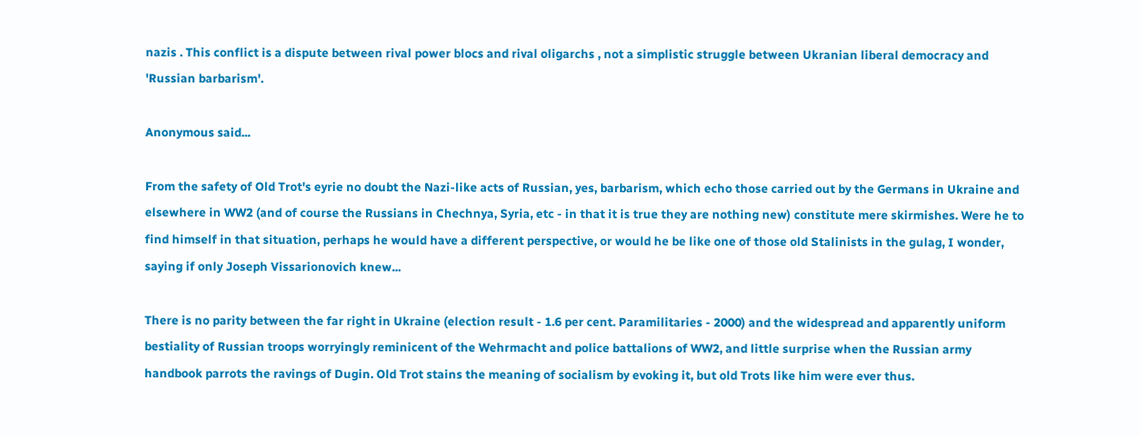nazis . This conflict is a dispute between rival power blocs and rival oligarchs , not a simplistic struggle between Ukranian liberal democracy and 'Russian barbarism'.

Anonymous said...

From the safety of Old Trot's eyrie no doubt the Nazi-like acts of Russian, yes, barbarism, which echo those carried out by the Germans in Ukraine and elsewhere in WW2 (and of course the Russians in Chechnya, Syria, etc - in that it is true they are nothing new) constitute mere skirmishes. Were he to find himself in that situation, perhaps he would have a different perspective, or would he be like one of those old Stalinists in the gulag, I wonder, saying if only Joseph Vissarionovich knew...

There is no parity between the far right in Ukraine (election result - 1.6 per cent. Paramilitaries - 2000) and the widespread and apparently uniform bestiality of Russian troops worryingly reminicent of the Wehrmacht and police battalions of WW2, and little surprise when the Russian army handbook parrots the ravings of Dugin. Old Trot stains the meaning of socialism by evoking it, but old Trots like him were ever thus.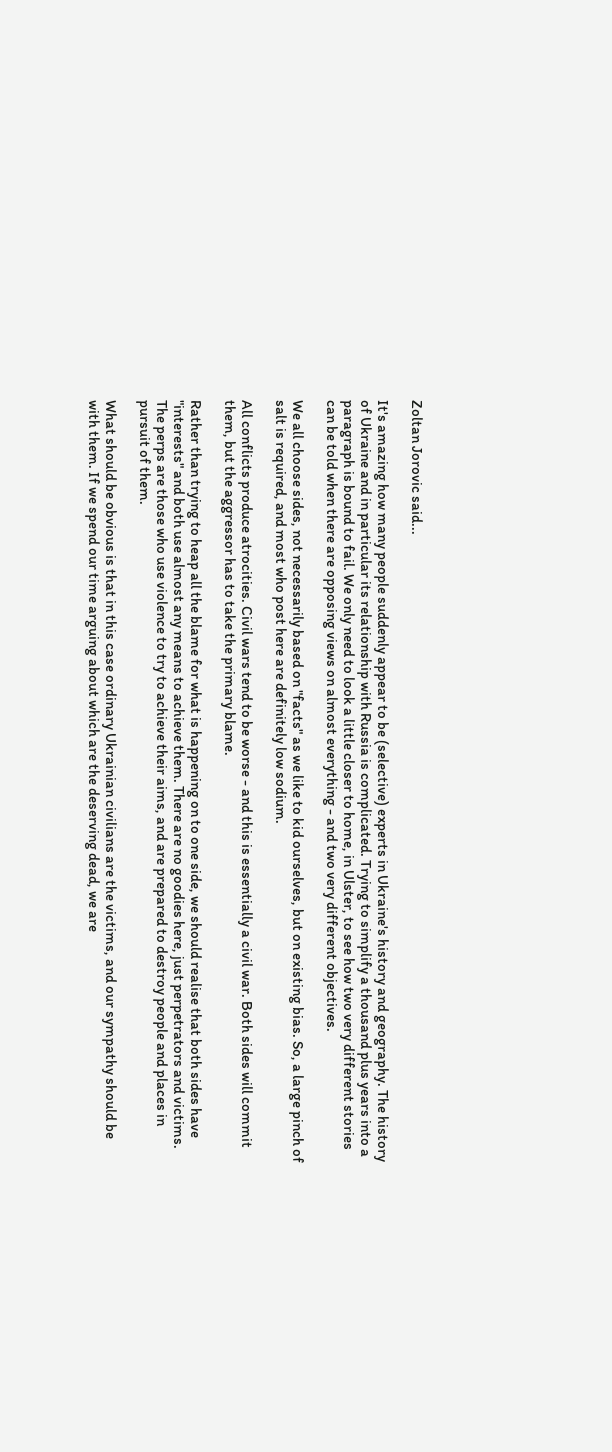Zoltan Jorovic said...

It's amazing how many people suddenly appear to be (selective) experts in Ukraine's history and geography. The history of Ukraine and in particular its relationship with Russia is complicated. Trying to simplify a thousand plus years into a paragraph is bound to fail. We only need to look a little closer to home, in Ulster, to see how two very different stories can be told when there are opposing views on almost everything - and two very different objectives.

We all choose sides, not necessarily based on "facts" as we like to kid ourselves, but on existing bias. So, a large pinch of salt is required, and most who post here are definitely low sodium.

All conflicts produce atrocities. Civil wars tend to be worse - and this is essentially a civil war. Both sides will commit them, but the aggressor has to take the primary blame.

Rather than trying to heap all the blame for what is happening on to one side, we should realise that both sides have "interests" and both use almost any means to achieve them. There are no goodies here, just perpetrators and victims. The perps are those who use violence to try to achieve their aims, and are prepared to destroy people and places in pursuit of them.

What should be obvious is that in this case ordinary Ukrainian civilians are the victims, and our sympathy should be with them. If we spend our time arguing about which are the deserving dead, we are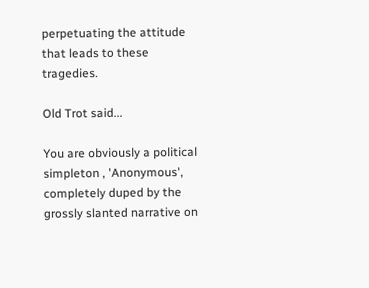perpetuating the attitude that leads to these tragedies.

Old Trot said...

You are obviously a political simpleton , 'Anonymous', completely duped by the grossly slanted narrative on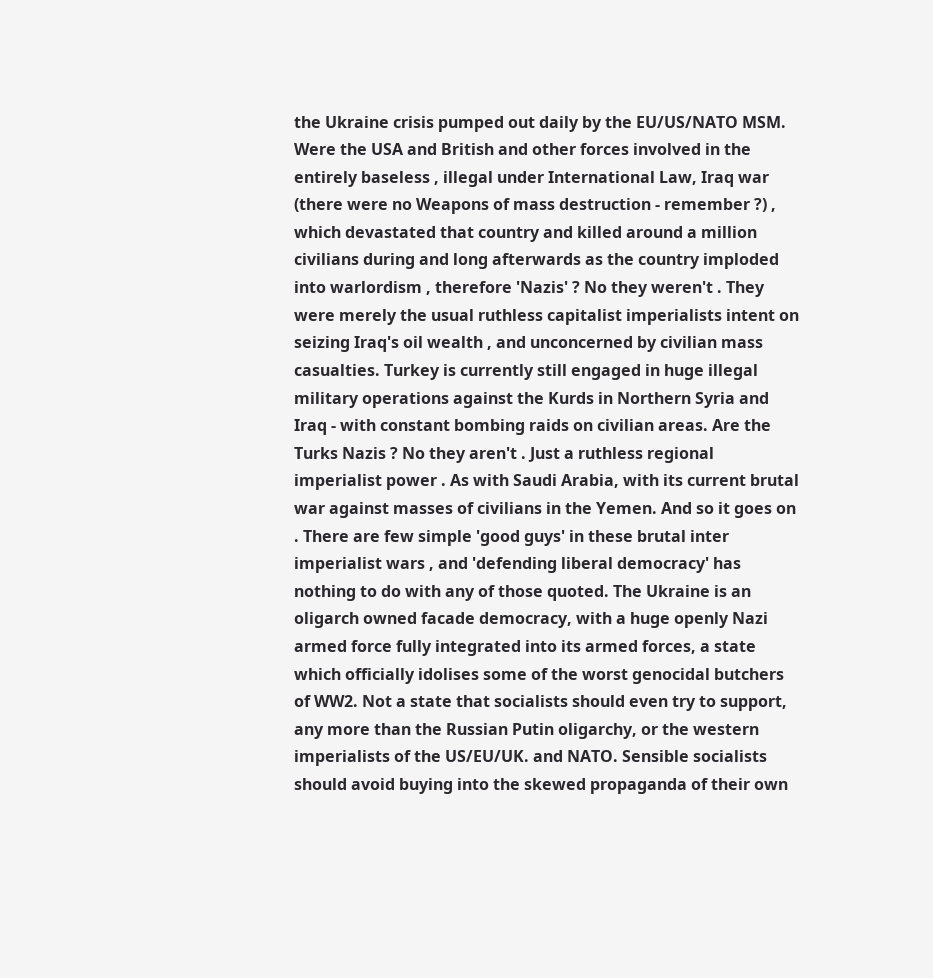the Ukraine crisis pumped out daily by the EU/US/NATO MSM. Were the USA and British and other forces involved in the entirely baseless , illegal under International Law, Iraq war (there were no Weapons of mass destruction - remember ?) , which devastated that country and killed around a million civilians during and long afterwards as the country imploded into warlordism , therefore 'Nazis' ? No they weren't . They were merely the usual ruthless capitalist imperialists intent on seizing Iraq's oil wealth , and unconcerned by civilian mass casualties. Turkey is currently still engaged in huge illegal military operations against the Kurds in Northern Syria and Iraq - with constant bombing raids on civilian areas. Are the Turks Nazis ? No they aren't . Just a ruthless regional imperialist power . As with Saudi Arabia, with its current brutal war against masses of civilians in the Yemen. And so it goes on . There are few simple 'good guys' in these brutal inter imperialist wars , and 'defending liberal democracy' has nothing to do with any of those quoted. The Ukraine is an oligarch owned facade democracy, with a huge openly Nazi armed force fully integrated into its armed forces, a state which officially idolises some of the worst genocidal butchers of WW2. Not a state that socialists should even try to support, any more than the Russian Putin oligarchy, or the western imperialists of the US/EU/UK. and NATO. Sensible socialists should avoid buying into the skewed propaganda of their own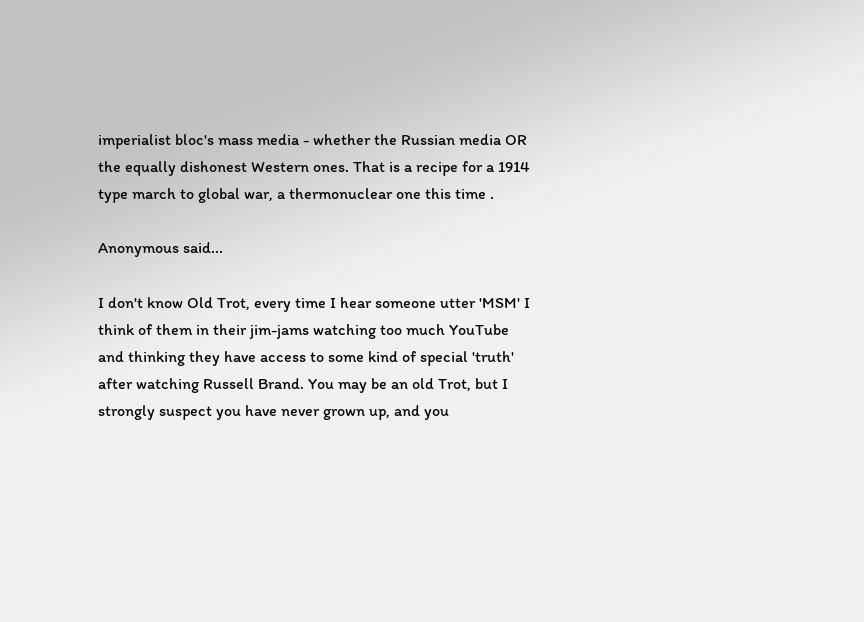imperialist bloc's mass media - whether the Russian media OR the equally dishonest Western ones. That is a recipe for a 1914 type march to global war, a thermonuclear one this time .

Anonymous said...

I don't know Old Trot, every time I hear someone utter 'MSM' I think of them in their jim-jams watching too much YouTube and thinking they have access to some kind of special 'truth' after watching Russell Brand. You may be an old Trot, but I strongly suspect you have never grown up, and you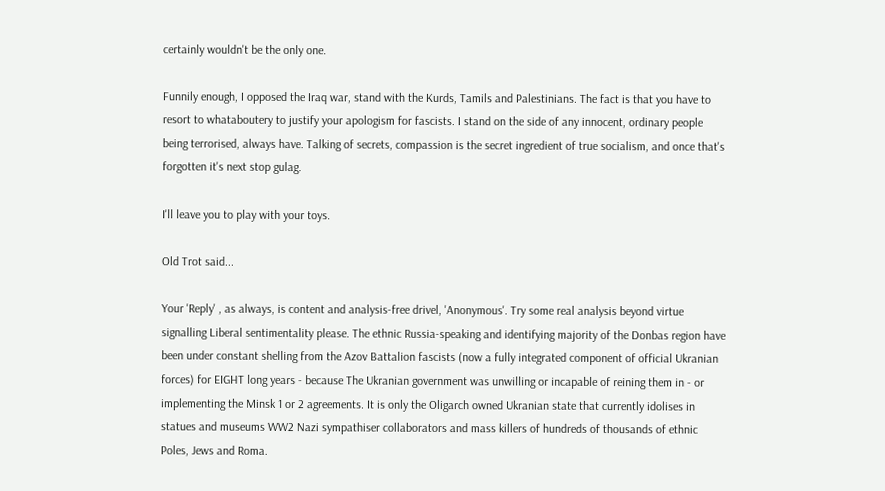certainly wouldn't be the only one.

Funnily enough, I opposed the Iraq war, stand with the Kurds, Tamils and Palestinians. The fact is that you have to resort to whataboutery to justify your apologism for fascists. I stand on the side of any innocent, ordinary people being terrorised, always have. Talking of secrets, compassion is the secret ingredient of true socialism, and once that's forgotten it's next stop gulag.

I'll leave you to play with your toys.

Old Trot said...

Your 'Reply' , as always, is content and analysis-free drivel, 'Anonymous'. Try some real analysis beyond virtue signalling Liberal sentimentality please. The ethnic Russia-speaking and identifying majority of the Donbas region have been under constant shelling from the Azov Battalion fascists (now a fully integrated component of official Ukranian forces) for EIGHT long years - because The Ukranian government was unwilling or incapable of reining them in - or implementing the Minsk 1 or 2 agreements. It is only the Oligarch owned Ukranian state that currently idolises in statues and museums WW2 Nazi sympathiser collaborators and mass killers of hundreds of thousands of ethnic Poles, Jews and Roma.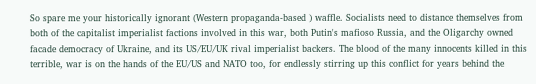So spare me your historically ignorant (Western propaganda-based ) waffle. Socialists need to distance themselves from both of the capitalist imperialist factions involved in this war, both Putin's mafioso Russia, and the Oligarchy owned facade democracy of Ukraine, and its US/EU/UK rival imperialist backers. The blood of the many innocents killed in this terrible, war is on the hands of the EU/US and NATO too, for endlessly stirring up this conflict for years behind the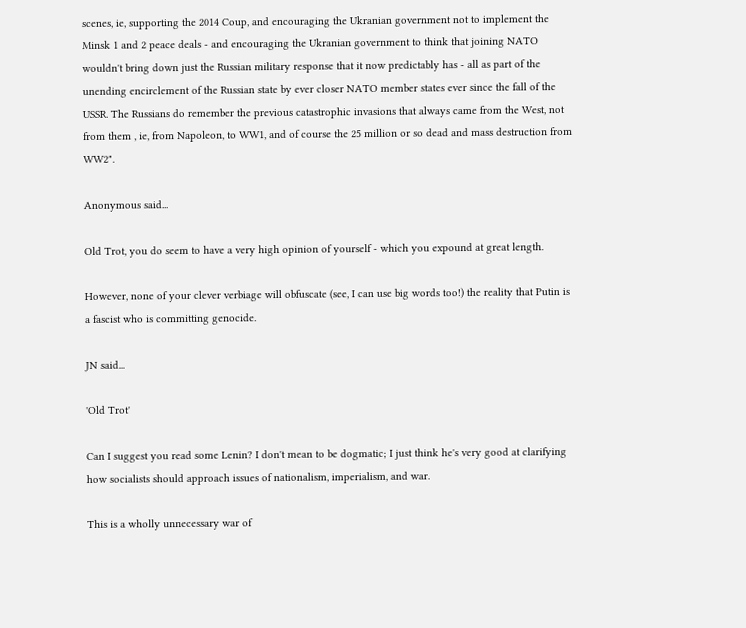scenes, ie, supporting the 2014 Coup, and encouraging the Ukranian government not to implement the Minsk 1 and 2 peace deals - and encouraging the Ukranian government to think that joining NATO wouldn't bring down just the Russian military response that it now predictably has - all as part of the unending encirclement of the Russian state by ever closer NATO member states ever since the fall of the USSR. The Russians do remember the previous catastrophic invasions that always came from the West, not from them , ie, from Napoleon, to WW1, and of course the 25 million or so dead and mass destruction from WW2".

Anonymous said...

Old Trot, you do seem to have a very high opinion of yourself - which you expound at great length.

However, none of your clever verbiage will obfuscate (see, I can use big words too!) the reality that Putin is a fascist who is committing genocide.

JN said...

'Old Trot'

Can I suggest you read some Lenin? I don't mean to be dogmatic; I just think he's very good at clarifying how socialists should approach issues of nationalism, imperialism, and war.

This is a wholly unnecessary war of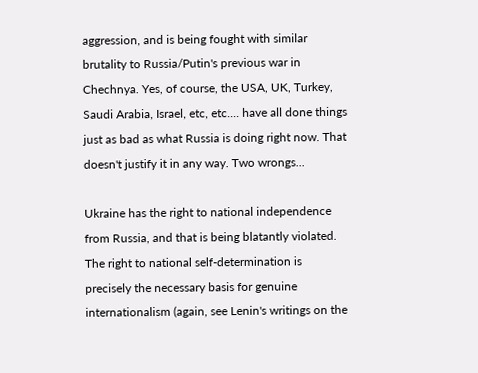aggression, and is being fought with similar brutality to Russia/Putin's previous war in Chechnya. Yes, of course, the USA, UK, Turkey, Saudi Arabia, Israel, etc, etc.... have all done things just as bad as what Russia is doing right now. That doesn't justify it in any way. Two wrongs...

Ukraine has the right to national independence from Russia, and that is being blatantly violated. The right to national self-determination is precisely the necessary basis for genuine internationalism (again, see Lenin's writings on the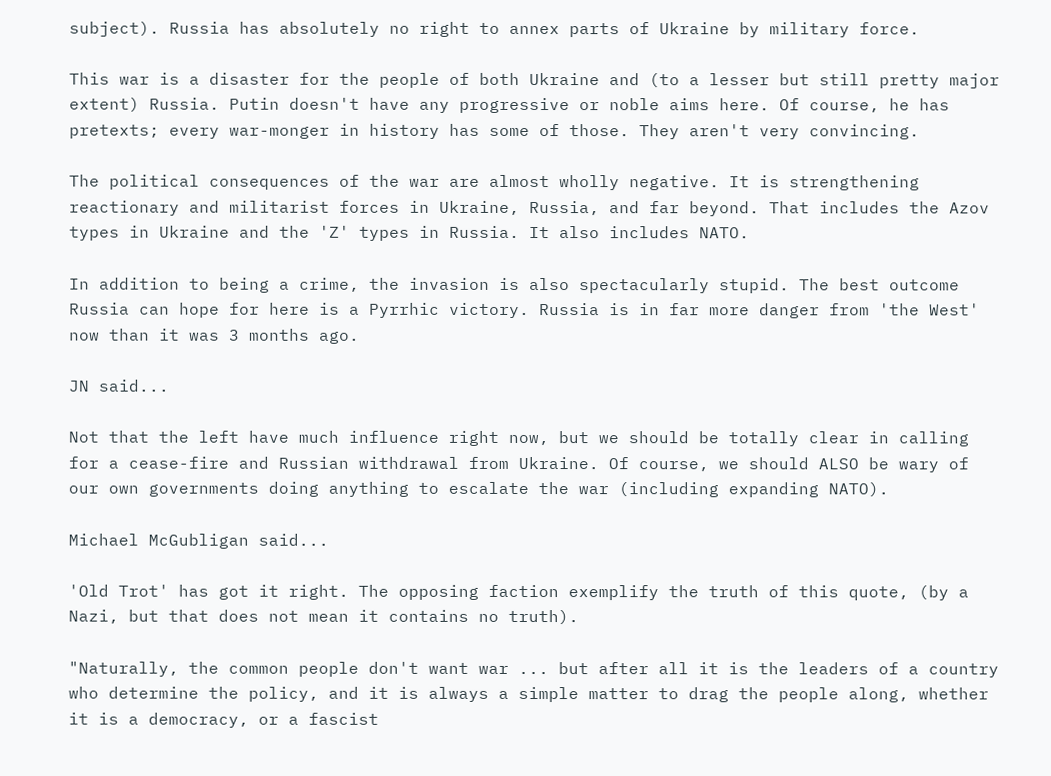subject). Russia has absolutely no right to annex parts of Ukraine by military force.

This war is a disaster for the people of both Ukraine and (to a lesser but still pretty major extent) Russia. Putin doesn't have any progressive or noble aims here. Of course, he has pretexts; every war-monger in history has some of those. They aren't very convincing.

The political consequences of the war are almost wholly negative. It is strengthening reactionary and militarist forces in Ukraine, Russia, and far beyond. That includes the Azov types in Ukraine and the 'Z' types in Russia. It also includes NATO.

In addition to being a crime, the invasion is also spectacularly stupid. The best outcome Russia can hope for here is a Pyrrhic victory. Russia is in far more danger from 'the West' now than it was 3 months ago.

JN said...

Not that the left have much influence right now, but we should be totally clear in calling for a cease-fire and Russian withdrawal from Ukraine. Of course, we should ALSO be wary of our own governments doing anything to escalate the war (including expanding NATO).

Michael McGubligan said...

'Old Trot' has got it right. The opposing faction exemplify the truth of this quote, (by a Nazi, but that does not mean it contains no truth).

"Naturally, the common people don't want war ... but after all it is the leaders of a country who determine the policy, and it is always a simple matter to drag the people along, whether it is a democracy, or a fascist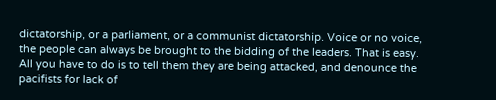dictatorship, or a parliament, or a communist dictatorship. Voice or no voice, the people can always be brought to the bidding of the leaders. That is easy. All you have to do is to tell them they are being attacked, and denounce the pacifists for lack of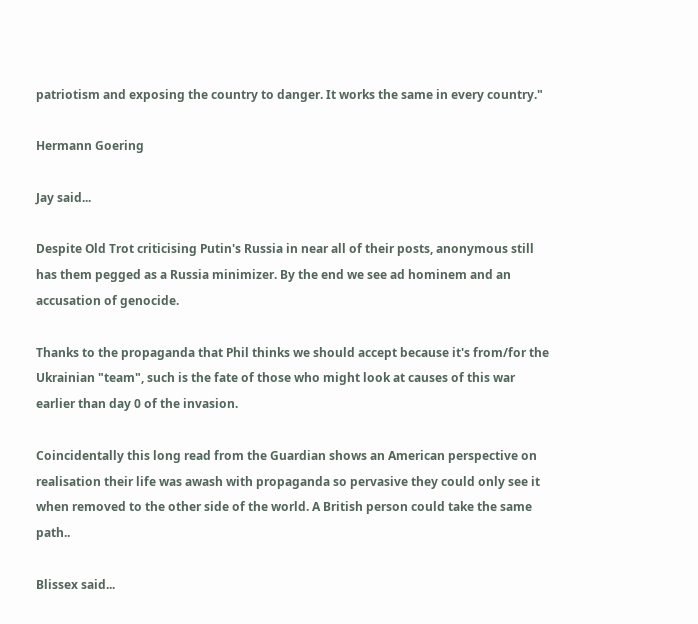patriotism and exposing the country to danger. It works the same in every country."

Hermann Goering

Jay said...

Despite Old Trot criticising Putin's Russia in near all of their posts, anonymous still has them pegged as a Russia minimizer. By the end we see ad hominem and an accusation of genocide.

Thanks to the propaganda that Phil thinks we should accept because it's from/for the Ukrainian "team", such is the fate of those who might look at causes of this war earlier than day 0 of the invasion.

Coincidentally this long read from the Guardian shows an American perspective on realisation their life was awash with propaganda so pervasive they could only see it when removed to the other side of the world. A British person could take the same path..

Blissex said...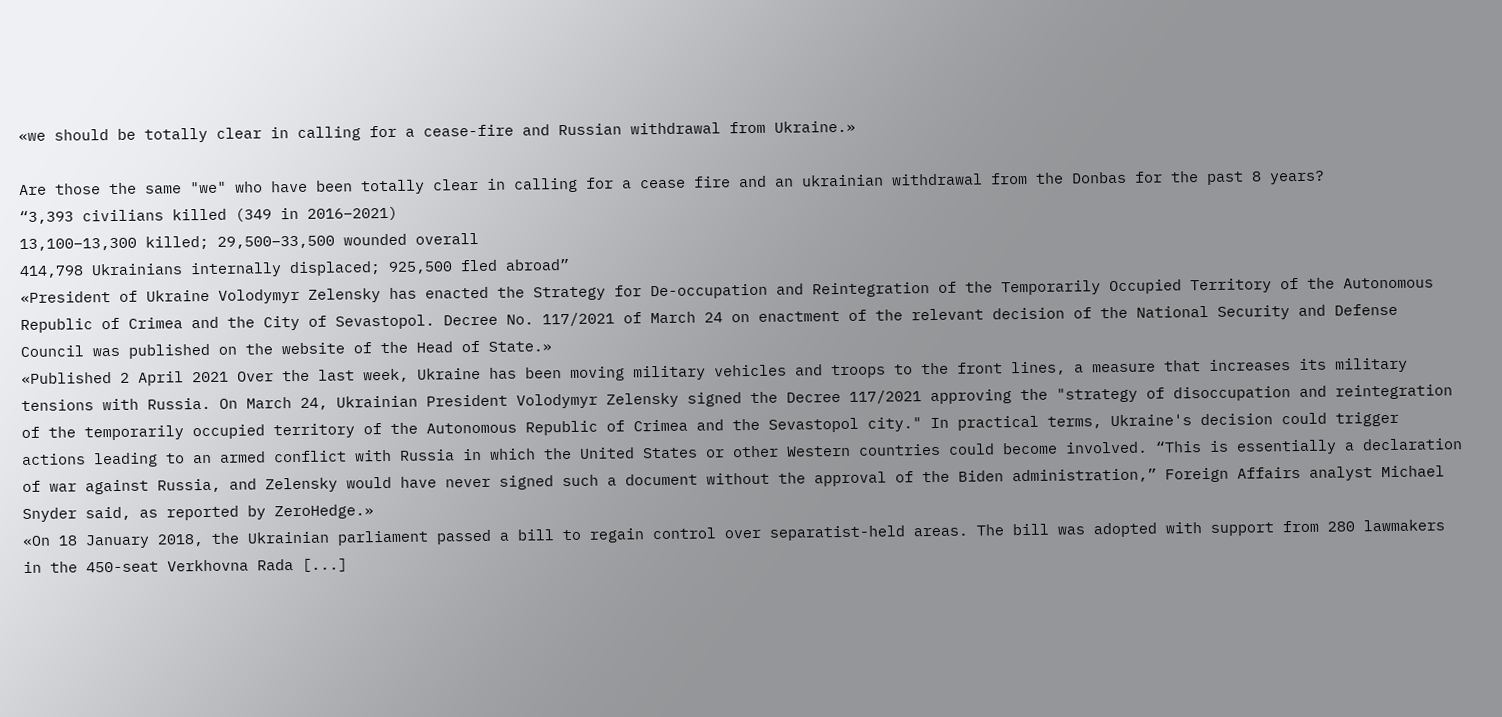«we should be totally clear in calling for a cease-fire and Russian withdrawal from Ukraine.»

Are those the same "we" who have been totally clear in calling for a cease fire and an ukrainian withdrawal from the Donbas for the past 8 years?
“3,393 civilians killed (349 in 2016–2021)
13,100–13,300 killed; 29,500–33,500 wounded overall
414,798 Ukrainians internally displaced; 925,500 fled abroad”
«President of Ukraine Volodymyr Zelensky has enacted the Strategy for De-occupation and Reintegration of the Temporarily Occupied Territory of the Autonomous Republic of Crimea and the City of Sevastopol. Decree No. 117/2021 of March 24 on enactment of the relevant decision of the National Security and Defense Council was published on the website of the Head of State.»
«Published 2 April 2021 Over the last week, Ukraine has been moving military vehicles and troops to the front lines, a measure that increases its military tensions with Russia. On March 24, Ukrainian President Volodymyr Zelensky signed the Decree 117/2021 approving the "strategy of disoccupation and reintegration of the temporarily occupied territory of the Autonomous Republic of Crimea and the Sevastopol city." In practical terms, Ukraine's decision could trigger actions leading to an armed conflict with Russia in which the United States or other Western countries could become involved. “This is essentially a declaration of war against Russia, and Zelensky would have never signed such a document without the approval of the Biden administration,” Foreign Affairs analyst Michael Snyder said, as reported by ZeroHedge.»
«On 18 January 2018, the Ukrainian parliament passed a bill to regain control over separatist-held areas. The bill was adopted with support from 280 lawmakers in the 450-seat Verkhovna Rada [...]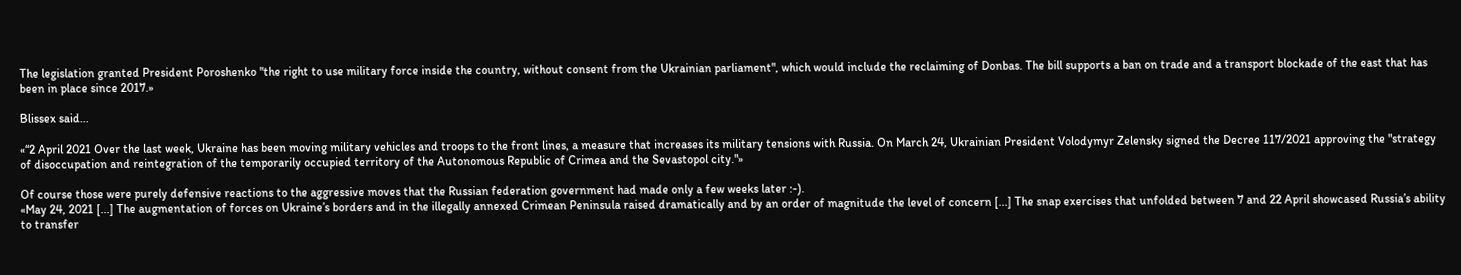The legislation granted President Poroshenko "the right to use military force inside the country, without consent from the Ukrainian parliament", which would include the reclaiming of Donbas. The bill supports a ban on trade and a transport blockade of the east that has been in place since 2017.»

Blissex said...

«“2 April 2021 Over the last week, Ukraine has been moving military vehicles and troops to the front lines, a measure that increases its military tensions with Russia. On March 24, Ukrainian President Volodymyr Zelensky signed the Decree 117/2021 approving the "strategy of disoccupation and reintegration of the temporarily occupied territory of the Autonomous Republic of Crimea and the Sevastopol city."»

Of course those were purely defensive reactions to the aggressive moves that the Russian federation government had made only a few weeks later :-).
«May 24, 2021 [...] The augmentation of forces on Ukraine’s borders and in the illegally annexed Crimean Peninsula raised dramatically and by an order of magnitude the level of concern [...] The snap exercises that unfolded between 7 and 22 April showcased Russia’s ability to transfer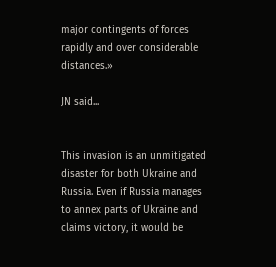major contingents of forces rapidly and over considerable distances.»

JN said...


This invasion is an unmitigated disaster for both Ukraine and Russia. Even if Russia manages to annex parts of Ukraine and claims victory, it would be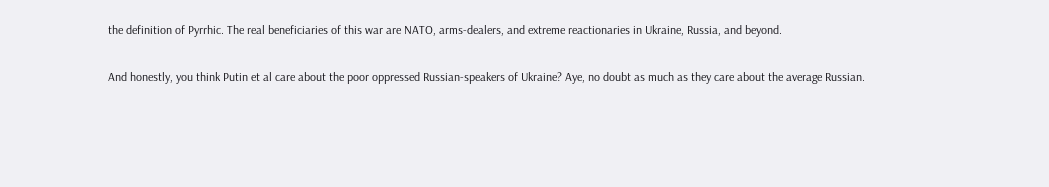the definition of Pyrrhic. The real beneficiaries of this war are NATO, arms-dealers, and extreme reactionaries in Ukraine, Russia, and beyond.

And honestly, you think Putin et al care about the poor oppressed Russian-speakers of Ukraine? Aye, no doubt as much as they care about the average Russian.